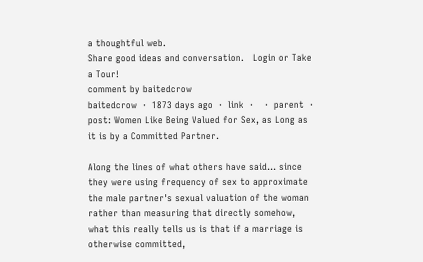a thoughtful web.
Share good ideas and conversation.   Login or Take a Tour!
comment by baitedcrow
baitedcrow  ·  1873 days ago  ·  link  ·    ·  parent  ·  post: Women Like Being Valued for Sex, as Long as it is by a Committed Partner.

Along the lines of what others have said... since they were using frequency of sex to approximate the male partner's sexual valuation of the woman rather than measuring that directly somehow, what this really tells us is that if a marriage is otherwise committed,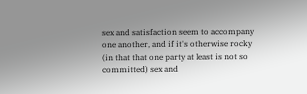sex and satisfaction seem to accompany one another, and if it's otherwise rocky (in that that one party at least is not so committed) sex and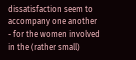dissatisfaction seem to accompany one another - for the women involved in the (rather small)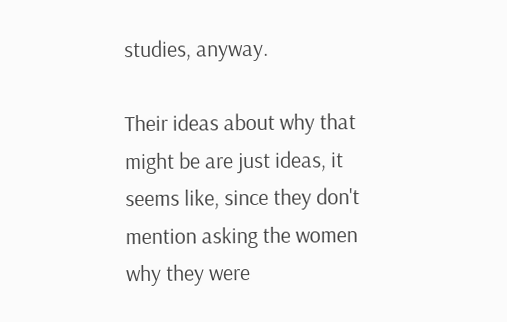studies, anyway.

Their ideas about why that might be are just ideas, it seems like, since they don't mention asking the women why they were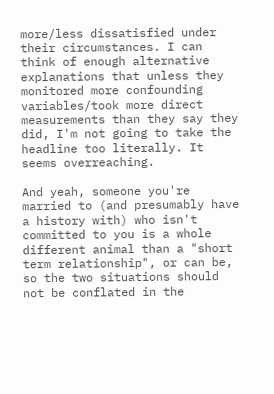more/less dissatisfied under their circumstances. I can think of enough alternative explanations that unless they monitored more confounding variables/took more direct measurements than they say they did, I'm not going to take the headline too literally. It seems overreaching.

And yeah, someone you're married to (and presumably have a history with) who isn't committed to you is a whole different animal than a "short term relationship", or can be, so the two situations should not be conflated in the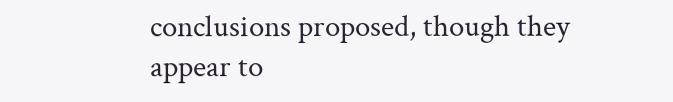conclusions proposed, though they appear to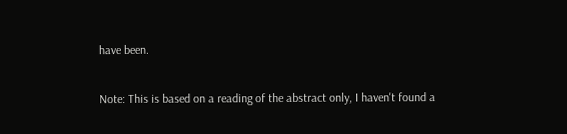have been.

Note: This is based on a reading of the abstract only, I haven't found a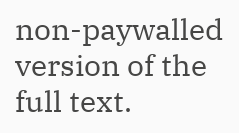non-paywalled version of the full text.